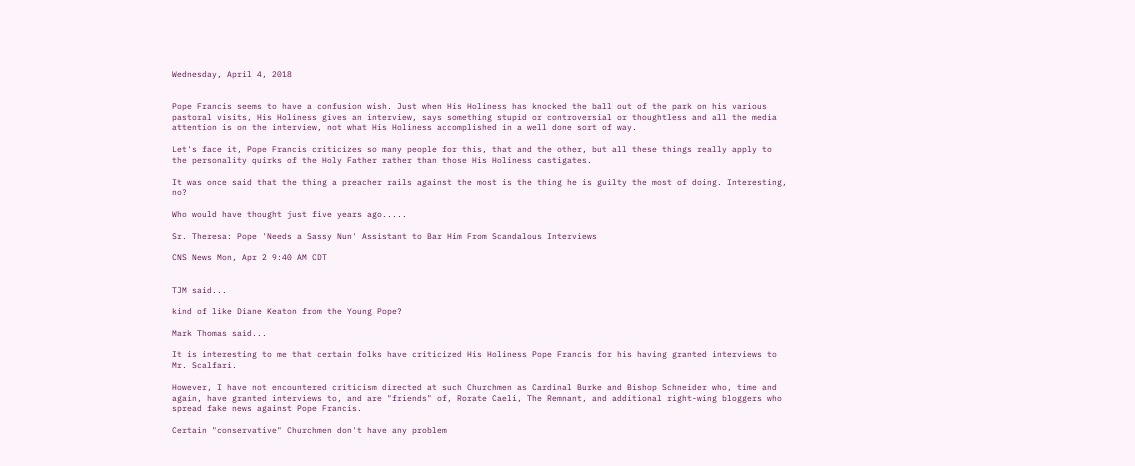Wednesday, April 4, 2018


Pope Francis seems to have a confusion wish. Just when His Holiness has knocked the ball out of the park on his various pastoral visits, His Holiness gives an interview, says something stupid or controversial or thoughtless and all the media attention is on the interview, not what His Holiness accomplished in a well done sort of way.

Let's face it, Pope Francis criticizes so many people for this, that and the other, but all these things really apply to the personality quirks of the Holy Father rather than those His Holiness castigates.

It was once said that the thing a preacher rails against the most is the thing he is guilty the most of doing. Interesting, no?

Who would have thought just five years ago.....

Sr. Theresa: Pope 'Needs a Sassy Nun' Assistant to Bar Him From Scandalous Interviews

CNS News Mon, Apr 2 9:40 AM CDT


TJM said...

kind of like Diane Keaton from the Young Pope?

Mark Thomas said...

It is interesting to me that certain folks have criticized His Holiness Pope Francis for his having granted interviews to Mr. Scalfari.

However, I have not encountered criticism directed at such Churchmen as Cardinal Burke and Bishop Schneider who, time and again, have granted interviews to, and are "friends" of, Rorate Caeli, The Remnant, and additional right-wing bloggers who spread fake news against Pope Francis.

Certain "conservative" Churchmen don't have any problem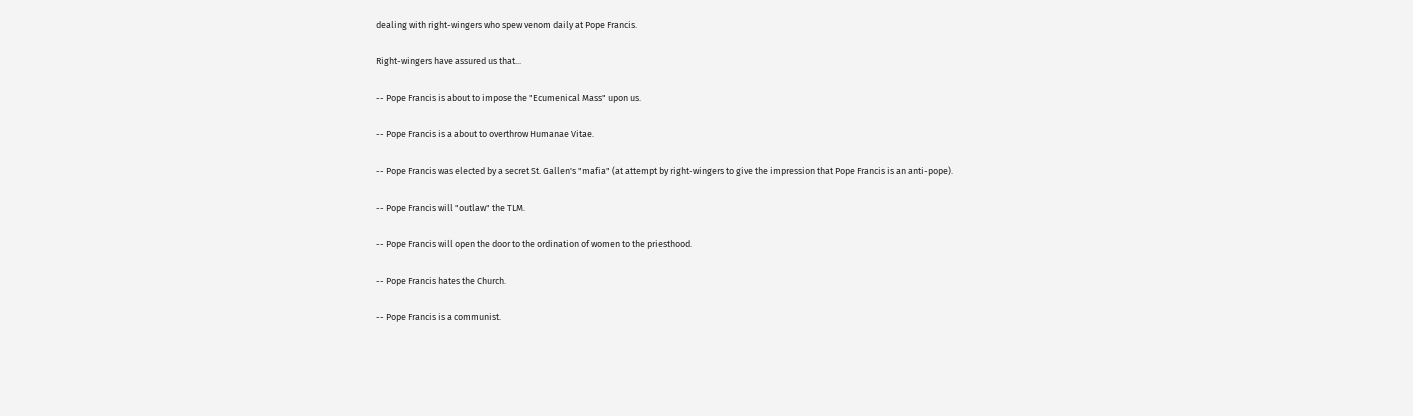dealing with right-wingers who spew venom daily at Pope Francis.

Right-wingers have assured us that...

-- Pope Francis is about to impose the "Ecumenical Mass" upon us.

-- Pope Francis is a about to overthrow Humanae Vitae.

-- Pope Francis was elected by a secret St. Gallen's "mafia" (at attempt by right-wingers to give the impression that Pope Francis is an anti-pope).

-- Pope Francis will "outlaw" the TLM.

-- Pope Francis will open the door to the ordination of women to the priesthood.

-- Pope Francis hates the Church.

-- Pope Francis is a communist.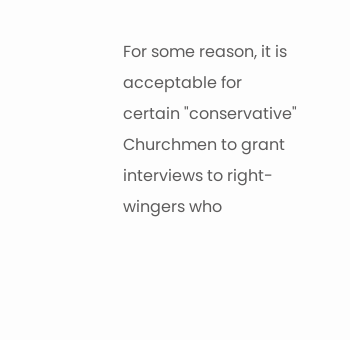For some reason, it is acceptable for certain "conservative" Churchmen to grant interviews to right-wingers who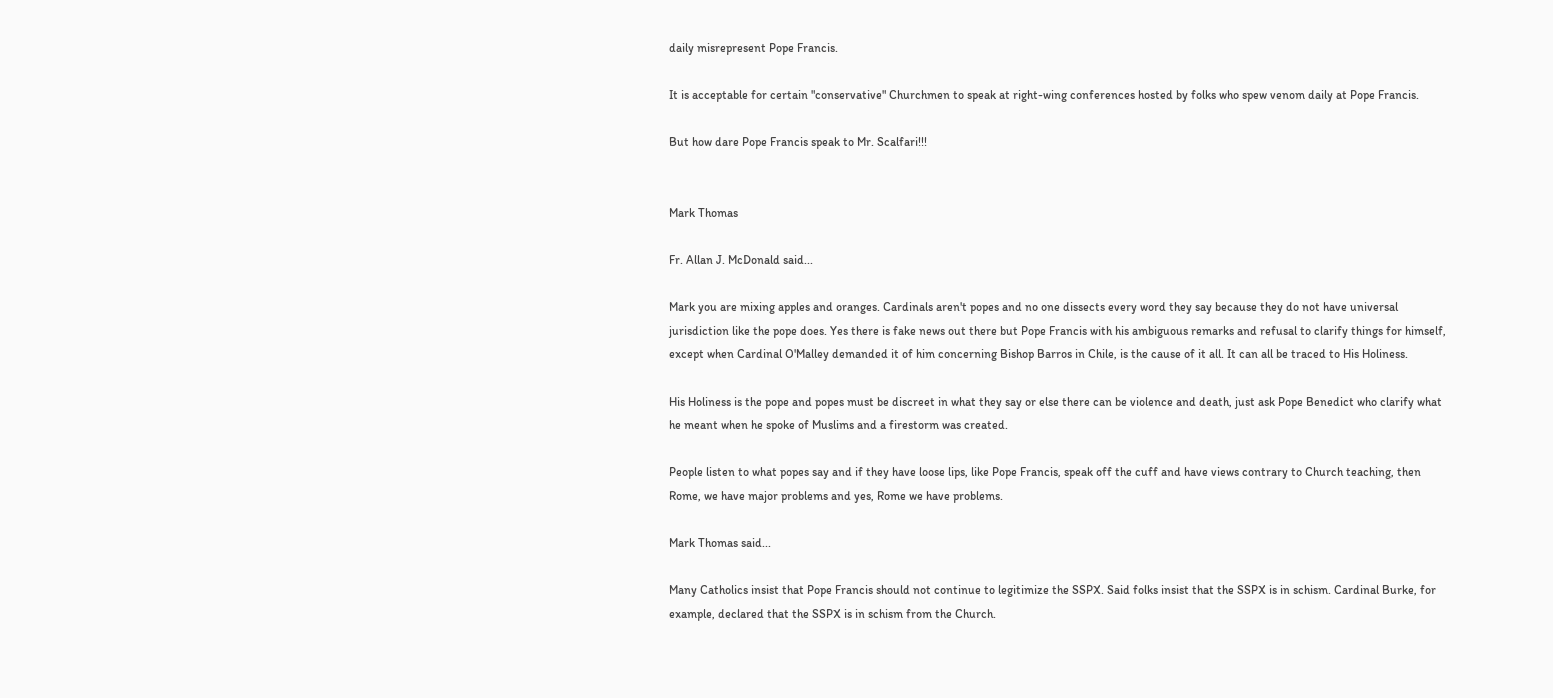daily misrepresent Pope Francis.

It is acceptable for certain "conservative" Churchmen to speak at right-wing conferences hosted by folks who spew venom daily at Pope Francis.

But how dare Pope Francis speak to Mr. Scalfari!!!


Mark Thomas

Fr. Allan J. McDonald said...

Mark you are mixing apples and oranges. Cardinals aren't popes and no one dissects every word they say because they do not have universal jurisdiction like the pope does. Yes there is fake news out there but Pope Francis with his ambiguous remarks and refusal to clarify things for himself, except when Cardinal O'Malley demanded it of him concerning Bishop Barros in Chile, is the cause of it all. It can all be traced to His Holiness.

His Holiness is the pope and popes must be discreet in what they say or else there can be violence and death, just ask Pope Benedict who clarify what he meant when he spoke of Muslims and a firestorm was created.

People listen to what popes say and if they have loose lips, like Pope Francis, speak off the cuff and have views contrary to Church teaching, then Rome, we have major problems and yes, Rome we have problems.

Mark Thomas said...

Many Catholics insist that Pope Francis should not continue to legitimize the SSPX. Said folks insist that the SSPX is in schism. Cardinal Burke, for example, declared that the SSPX is in schism from the Church.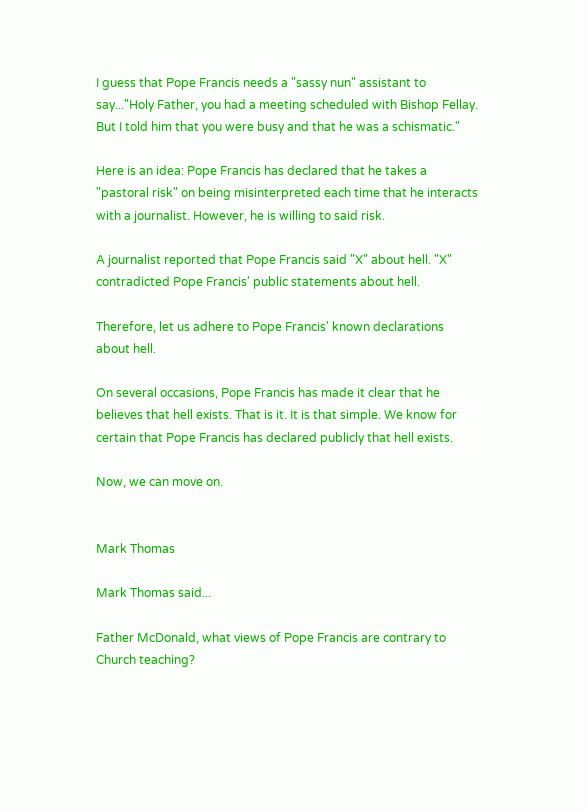I guess that Pope Francis needs a "sassy nun" assistant to say..."Holy Father, you had a meeting scheduled with Bishop Fellay. But I told him that you were busy and that he was a schismatic."

Here is an idea: Pope Francis has declared that he takes a "pastoral risk" on being misinterpreted each time that he interacts with a journalist. However, he is willing to said risk.

A journalist reported that Pope Francis said "X" about hell. "X" contradicted Pope Francis' public statements about hell.

Therefore, let us adhere to Pope Francis' known declarations about hell.

On several occasions, Pope Francis has made it clear that he believes that hell exists. That is it. It is that simple. We know for certain that Pope Francis has declared publicly that hell exists.

Now, we can move on.


Mark Thomas

Mark Thomas said...

Father McDonald, what views of Pope Francis are contrary to Church teaching?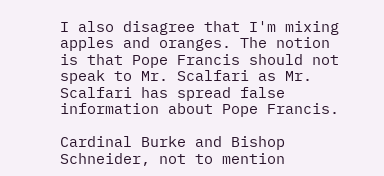I also disagree that I'm mixing apples and oranges. The notion is that Pope Francis should not speak to Mr. Scalfari as Mr. Scalfari has spread false information about Pope Francis.

Cardinal Burke and Bishop Schneider, not to mention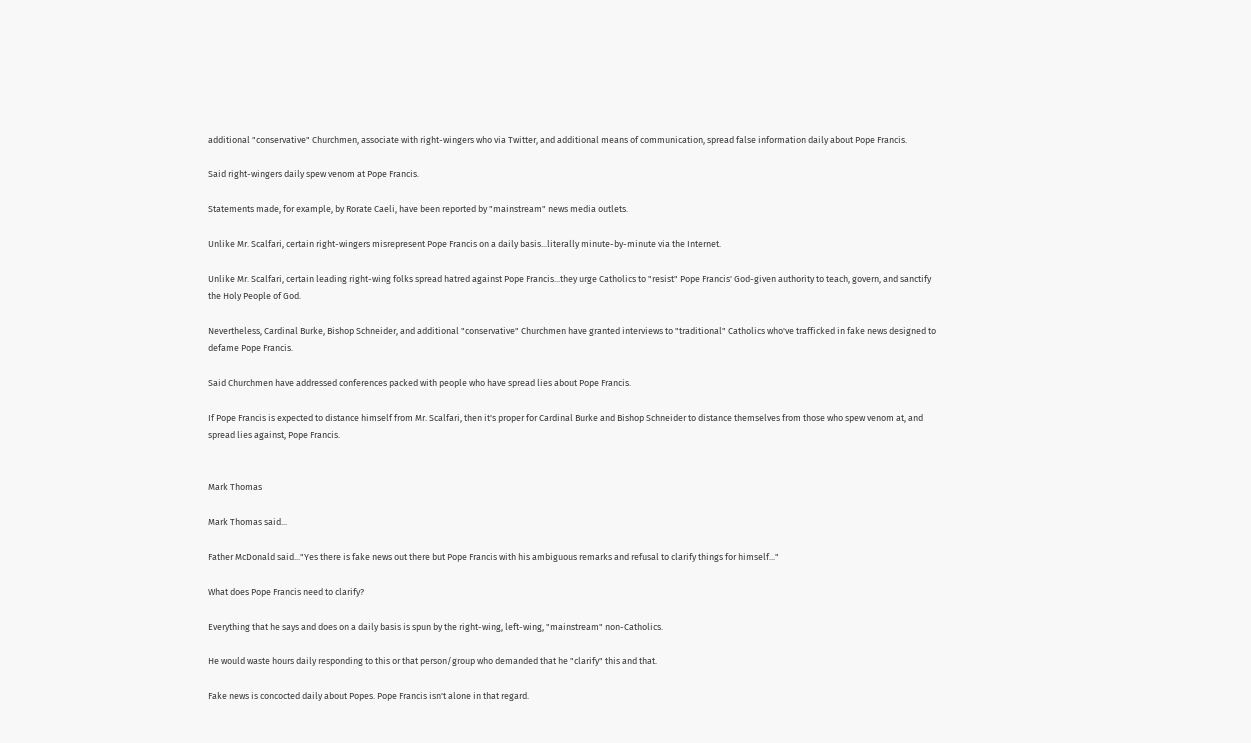additional "conservative" Churchmen, associate with right-wingers who via Twitter, and additional means of communication, spread false information daily about Pope Francis.

Said right-wingers daily spew venom at Pope Francis.

Statements made, for example, by Rorate Caeli, have been reported by "mainstream" news media outlets.

Unlike Mr. Scalfari, certain right-wingers misrepresent Pope Francis on a daily basis...literally minute-by-minute via the Internet.

Unlike Mr. Scalfari, certain leading right-wing folks spread hatred against Pope Francis...they urge Catholics to "resist" Pope Francis' God-given authority to teach, govern, and sanctify the Holy People of God.

Nevertheless, Cardinal Burke, Bishop Schneider, and additional "conservative" Churchmen have granted interviews to "traditional" Catholics who've trafficked in fake news designed to defame Pope Francis.

Said Churchmen have addressed conferences packed with people who have spread lies about Pope Francis.

If Pope Francis is expected to distance himself from Mr. Scalfari, then it's proper for Cardinal Burke and Bishop Schneider to distance themselves from those who spew venom at, and spread lies against, Pope Francis.


Mark Thomas

Mark Thomas said...

Father McDonald said..."Yes there is fake news out there but Pope Francis with his ambiguous remarks and refusal to clarify things for himself..."

What does Pope Francis need to clarify?

Everything that he says and does on a daily basis is spun by the right-wing, left-wing, "mainstream" non-Catholics.

He would waste hours daily responding to this or that person/group who demanded that he "clarify" this and that.

Fake news is concocted daily about Popes. Pope Francis isn't alone in that regard.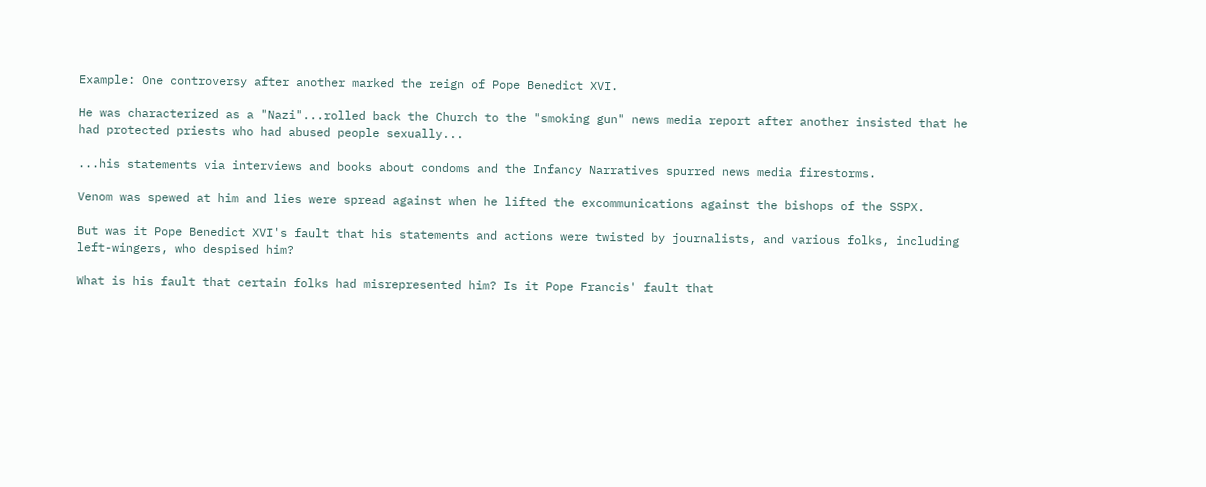Example: One controversy after another marked the reign of Pope Benedict XVI.

He was characterized as a "Nazi"...rolled back the Church to the "smoking gun" news media report after another insisted that he had protected priests who had abused people sexually...

...his statements via interviews and books about condoms and the Infancy Narratives spurred news media firestorms.

Venom was spewed at him and lies were spread against when he lifted the excommunications against the bishops of the SSPX.

But was it Pope Benedict XVI's fault that his statements and actions were twisted by journalists, and various folks, including left-wingers, who despised him?

What is his fault that certain folks had misrepresented him? Is it Pope Francis' fault that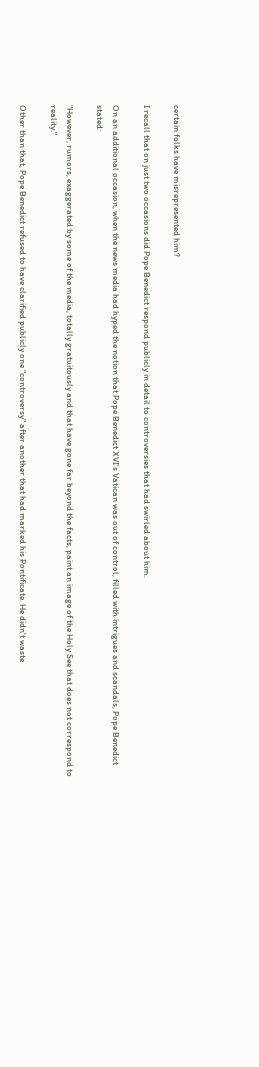certain folks have misrepresented him?

I recall that on just two occasions did Pope Benedict respond publicly in detail to controversies that had swirled about him.

On an additional occasion, when the news media had hyped the notion that Pope Benedict XVI's Vatican was out of control, filled with intrigues and scandals, Pope Benedict stated:

"However, rumors, exaggerated by some of the media, totally gratuitously and that have gone far beyond the facts, paint an image of the Holy See that does not correspond to reality."

Other than that, Pope Benedict refused to have clarified publicly one "controversy" after another that had marked his Pontificate. He didn't waste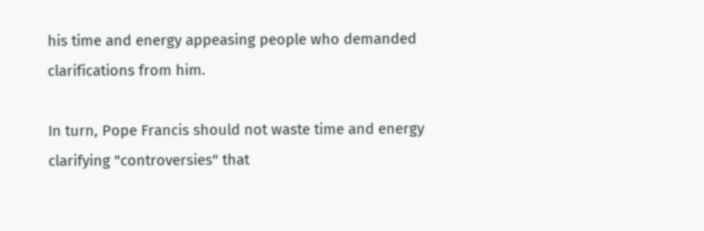his time and energy appeasing people who demanded clarifications from him.

In turn, Pope Francis should not waste time and energy clarifying "controversies" that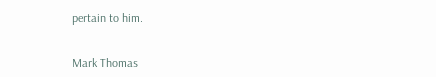pertain to him.


Mark Thomas